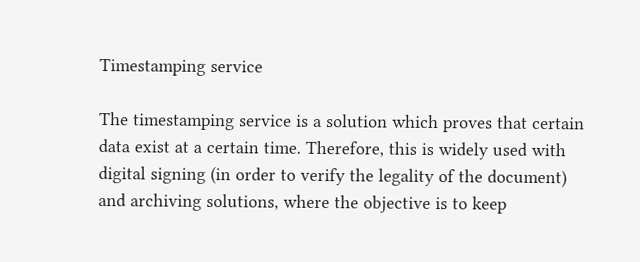Timestamping service

The timestamping service is a solution which proves that certain data exist at a certain time. Therefore, this is widely used with digital signing (in order to verify the legality of the document) and archiving solutions, where the objective is to keep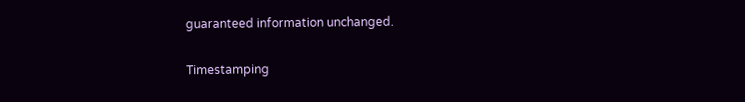guaranteed information unchanged.

Timestamping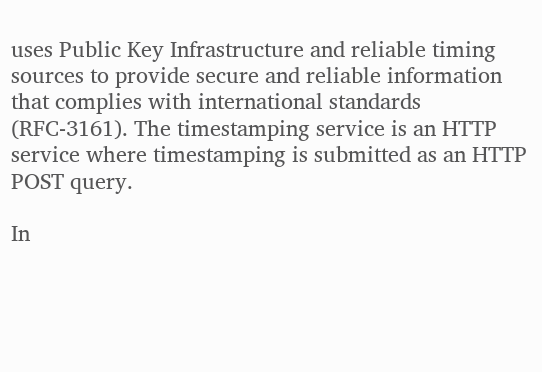uses Public Key Infrastructure and reliable timing sources to provide secure and reliable information that complies with international standards (RFC-3161). The timestamping service is an HTTP service where timestamping is submitted as an HTTP POST query.

In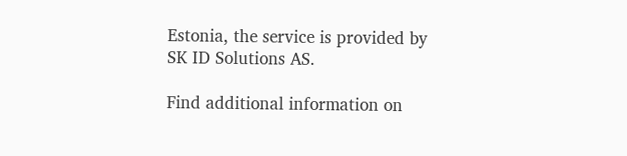Estonia, the service is provided by SK ID Solutions AS.

Find additional information on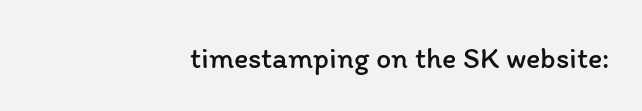timestamping on the SK website: